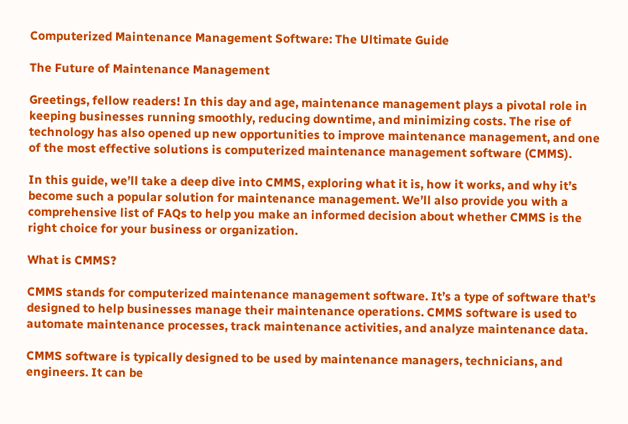Computerized Maintenance Management Software: The Ultimate Guide

The Future of Maintenance Management

Greetings, fellow readers! In this day and age, maintenance management plays a pivotal role in keeping businesses running smoothly, reducing downtime, and minimizing costs. The rise of technology has also opened up new opportunities to improve maintenance management, and one of the most effective solutions is computerized maintenance management software (CMMS).

In this guide, we’ll take a deep dive into CMMS, exploring what it is, how it works, and why it’s become such a popular solution for maintenance management. We’ll also provide you with a comprehensive list of FAQs to help you make an informed decision about whether CMMS is the right choice for your business or organization.

What is CMMS?

CMMS stands for computerized maintenance management software. It’s a type of software that’s designed to help businesses manage their maintenance operations. CMMS software is used to automate maintenance processes, track maintenance activities, and analyze maintenance data.

CMMS software is typically designed to be used by maintenance managers, technicians, and engineers. It can be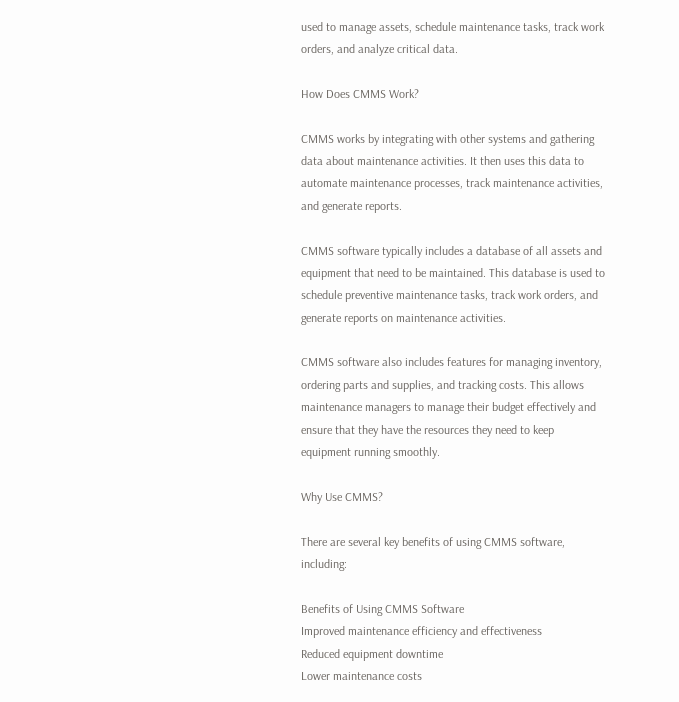used to manage assets, schedule maintenance tasks, track work orders, and analyze critical data.

How Does CMMS Work?

CMMS works by integrating with other systems and gathering data about maintenance activities. It then uses this data to automate maintenance processes, track maintenance activities, and generate reports.

CMMS software typically includes a database of all assets and equipment that need to be maintained. This database is used to schedule preventive maintenance tasks, track work orders, and generate reports on maintenance activities.

CMMS software also includes features for managing inventory, ordering parts and supplies, and tracking costs. This allows maintenance managers to manage their budget effectively and ensure that they have the resources they need to keep equipment running smoothly.

Why Use CMMS?

There are several key benefits of using CMMS software, including:

Benefits of Using CMMS Software
Improved maintenance efficiency and effectiveness
Reduced equipment downtime
Lower maintenance costs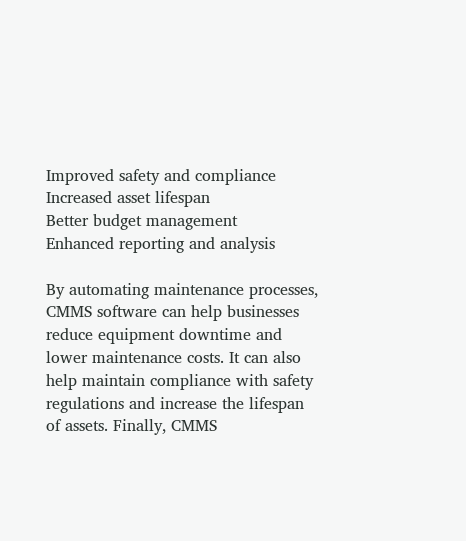Improved safety and compliance
Increased asset lifespan
Better budget management
Enhanced reporting and analysis

By automating maintenance processes, CMMS software can help businesses reduce equipment downtime and lower maintenance costs. It can also help maintain compliance with safety regulations and increase the lifespan of assets. Finally, CMMS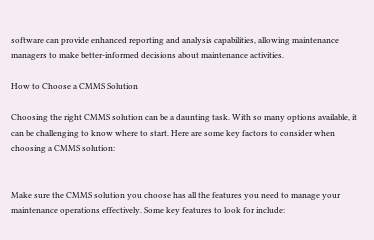software can provide enhanced reporting and analysis capabilities, allowing maintenance managers to make better-informed decisions about maintenance activities.

How to Choose a CMMS Solution

Choosing the right CMMS solution can be a daunting task. With so many options available, it can be challenging to know where to start. Here are some key factors to consider when choosing a CMMS solution:


Make sure the CMMS solution you choose has all the features you need to manage your maintenance operations effectively. Some key features to look for include: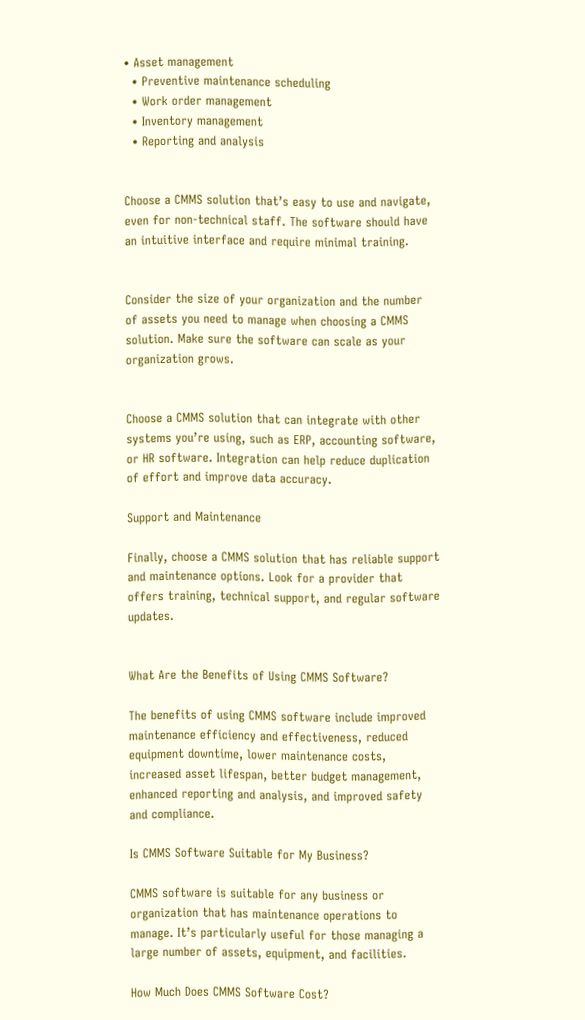• Asset management
  • Preventive maintenance scheduling
  • Work order management
  • Inventory management
  • Reporting and analysis


Choose a CMMS solution that’s easy to use and navigate, even for non-technical staff. The software should have an intuitive interface and require minimal training.


Consider the size of your organization and the number of assets you need to manage when choosing a CMMS solution. Make sure the software can scale as your organization grows.


Choose a CMMS solution that can integrate with other systems you’re using, such as ERP, accounting software, or HR software. Integration can help reduce duplication of effort and improve data accuracy.

Support and Maintenance

Finally, choose a CMMS solution that has reliable support and maintenance options. Look for a provider that offers training, technical support, and regular software updates.


What Are the Benefits of Using CMMS Software?

The benefits of using CMMS software include improved maintenance efficiency and effectiveness, reduced equipment downtime, lower maintenance costs, increased asset lifespan, better budget management, enhanced reporting and analysis, and improved safety and compliance.

Is CMMS Software Suitable for My Business?

CMMS software is suitable for any business or organization that has maintenance operations to manage. It’s particularly useful for those managing a large number of assets, equipment, and facilities.

How Much Does CMMS Software Cost?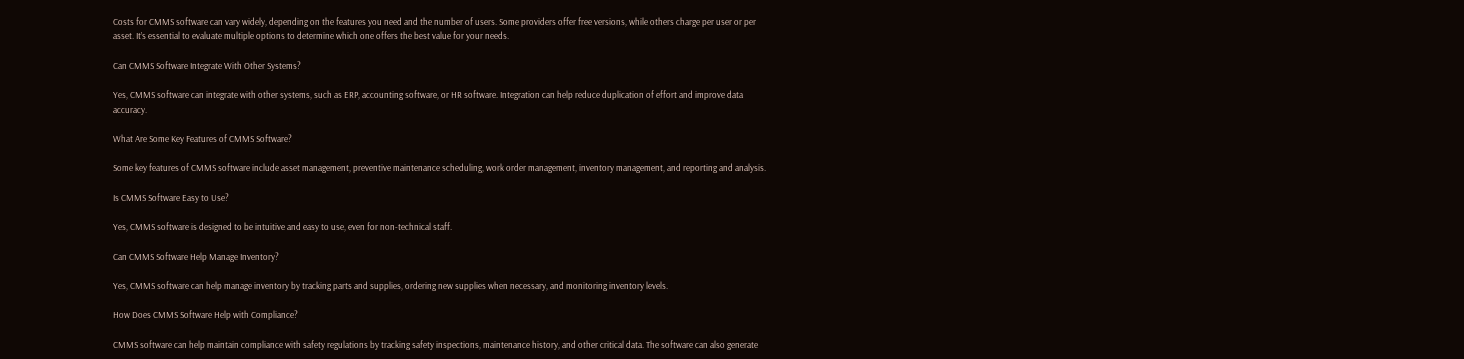Costs for CMMS software can vary widely, depending on the features you need and the number of users. Some providers offer free versions, while others charge per user or per asset. It’s essential to evaluate multiple options to determine which one offers the best value for your needs.

Can CMMS Software Integrate With Other Systems?

Yes, CMMS software can integrate with other systems, such as ERP, accounting software, or HR software. Integration can help reduce duplication of effort and improve data accuracy.

What Are Some Key Features of CMMS Software?

Some key features of CMMS software include asset management, preventive maintenance scheduling, work order management, inventory management, and reporting and analysis.

Is CMMS Software Easy to Use?

Yes, CMMS software is designed to be intuitive and easy to use, even for non-technical staff.

Can CMMS Software Help Manage Inventory?

Yes, CMMS software can help manage inventory by tracking parts and supplies, ordering new supplies when necessary, and monitoring inventory levels.

How Does CMMS Software Help with Compliance?

CMMS software can help maintain compliance with safety regulations by tracking safety inspections, maintenance history, and other critical data. The software can also generate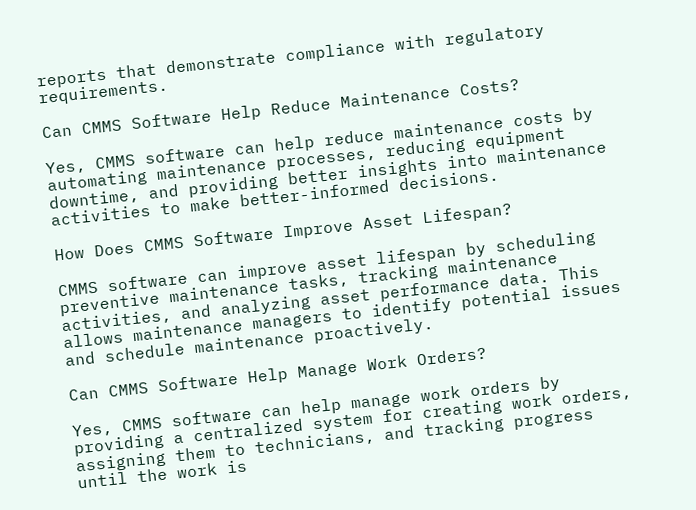reports that demonstrate compliance with regulatory requirements.

Can CMMS Software Help Reduce Maintenance Costs?

Yes, CMMS software can help reduce maintenance costs by automating maintenance processes, reducing equipment downtime, and providing better insights into maintenance activities to make better-informed decisions.

How Does CMMS Software Improve Asset Lifespan?

CMMS software can improve asset lifespan by scheduling preventive maintenance tasks, tracking maintenance activities, and analyzing asset performance data. This allows maintenance managers to identify potential issues and schedule maintenance proactively.

Can CMMS Software Help Manage Work Orders?

Yes, CMMS software can help manage work orders by providing a centralized system for creating work orders, assigning them to technicians, and tracking progress until the work is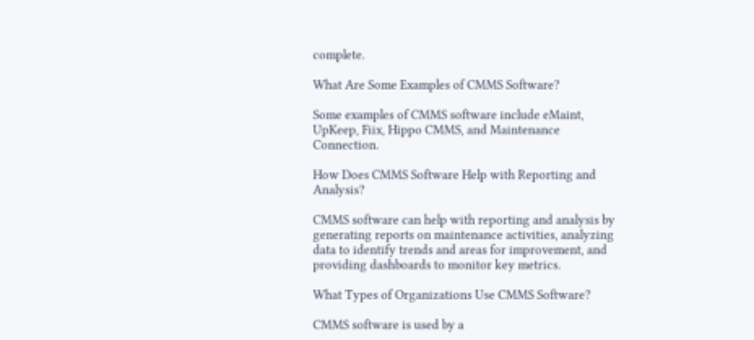complete.

What Are Some Examples of CMMS Software?

Some examples of CMMS software include eMaint, UpKeep, Fiix, Hippo CMMS, and Maintenance Connection.

How Does CMMS Software Help with Reporting and Analysis?

CMMS software can help with reporting and analysis by generating reports on maintenance activities, analyzing data to identify trends and areas for improvement, and providing dashboards to monitor key metrics.

What Types of Organizations Use CMMS Software?

CMMS software is used by a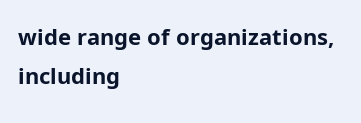wide range of organizations, including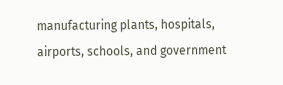manufacturing plants, hospitals, airports, schools, and government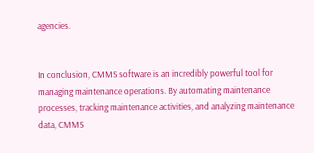agencies.


In conclusion, CMMS software is an incredibly powerful tool for managing maintenance operations. By automating maintenance processes, tracking maintenance activities, and analyzing maintenance data, CMMS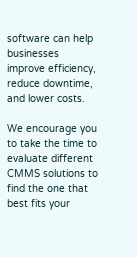software can help businesses improve efficiency, reduce downtime, and lower costs.

We encourage you to take the time to evaluate different CMMS solutions to find the one that best fits your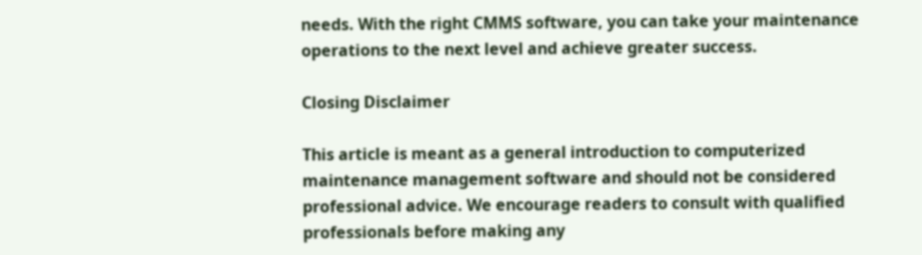needs. With the right CMMS software, you can take your maintenance operations to the next level and achieve greater success.

Closing Disclaimer

This article is meant as a general introduction to computerized maintenance management software and should not be considered professional advice. We encourage readers to consult with qualified professionals before making any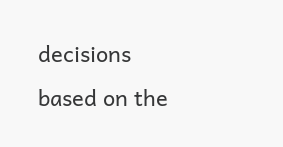decisions based on the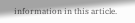information in this article.